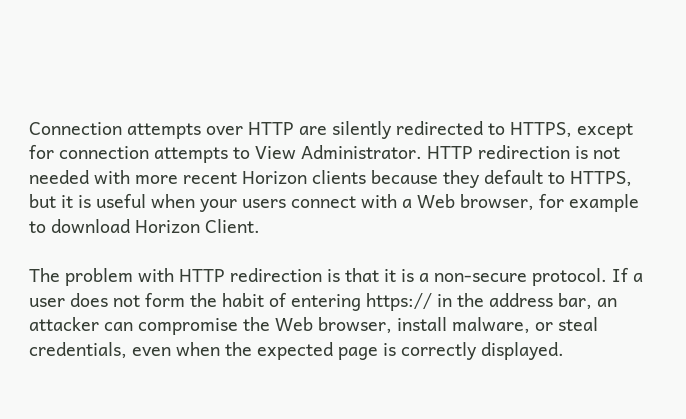Connection attempts over HTTP are silently redirected to HTTPS, except for connection attempts to View Administrator. HTTP redirection is not needed with more recent Horizon clients because they default to HTTPS, but it is useful when your users connect with a Web browser, for example to download Horizon Client.

The problem with HTTP redirection is that it is a non-secure protocol. If a user does not form the habit of entering https:// in the address bar, an attacker can compromise the Web browser, install malware, or steal credentials, even when the expected page is correctly displayed.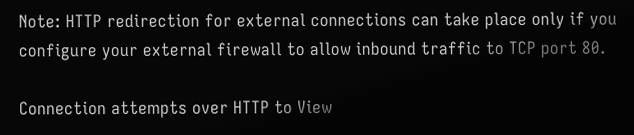Note: HTTP redirection for external connections can take place only if you configure your external firewall to allow inbound traffic to TCP port 80.

Connection attempts over HTTP to View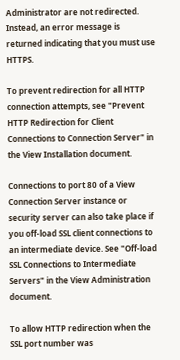Administrator are not redirected. Instead, an error message is returned indicating that you must use HTTPS.

To prevent redirection for all HTTP connection attempts, see "Prevent HTTP Redirection for Client Connections to Connection Server" in the View Installation document.

Connections to port 80 of a View Connection Server instance or security server can also take place if you off-load SSL client connections to an intermediate device. See "Off-load SSL Connections to Intermediate Servers" in the View Administration document.

To allow HTTP redirection when the SSL port number was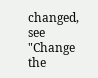changed, see "Change the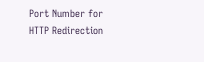Port Number for HTTP Redirection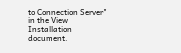to Connection Server" in the View Installation document.